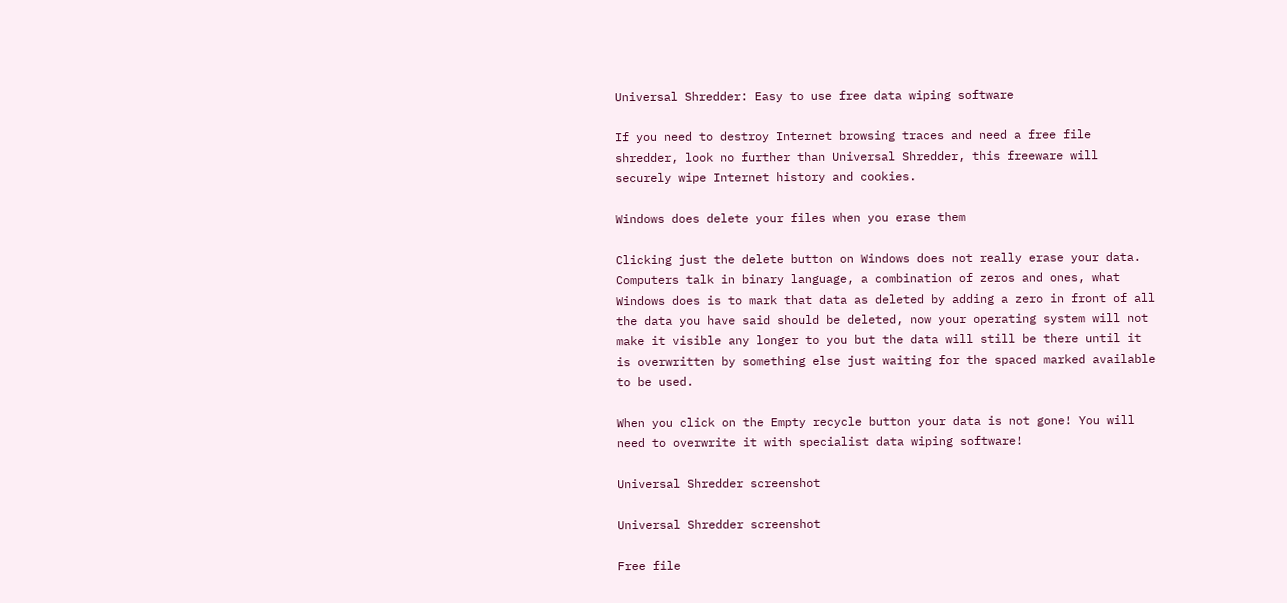Universal Shredder: Easy to use free data wiping software

If you need to destroy Internet browsing traces and need a free file shredder, look no further than Universal Shredder, this freeware will securely wipe Internet history and cookies.

Windows does delete your files when you erase them

Clicking just the delete button on Windows does not really erase your data. Computers talk in binary language, a combination of zeros and ones, what Windows does is to mark that data as deleted by adding a zero in front of all the data you have said should be deleted, now your operating system will not make it visible any longer to you but the data will still be there until it is overwritten by something else just waiting for the spaced marked available to be used.

When you click on the Empty recycle button your data is not gone! You will need to overwrite it with specialist data wiping software!

Universal Shredder screenshot

Universal Shredder screenshot

Free file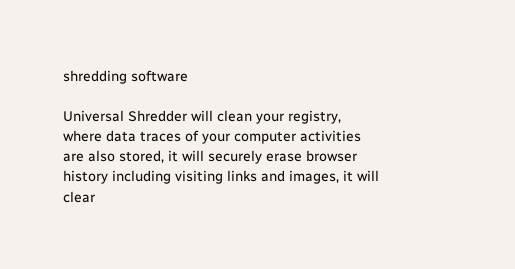shredding software

Universal Shredder will clean your registry, where data traces of your computer activities are also stored, it will securely erase browser history including visiting links and images, it will clear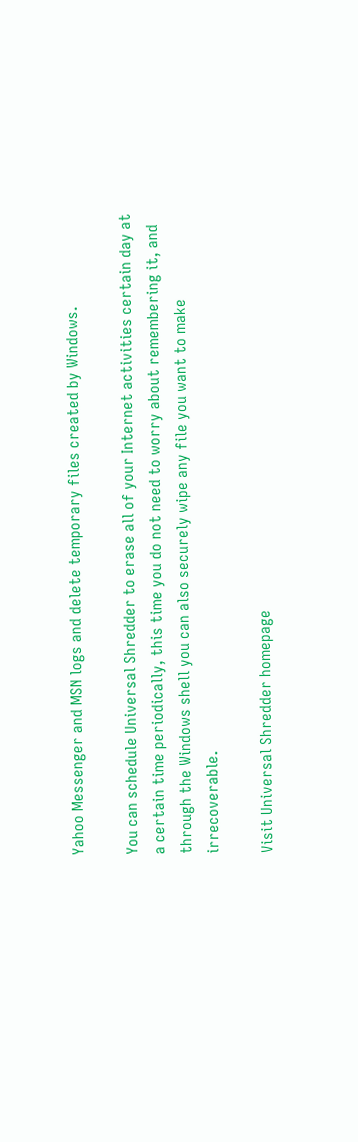Yahoo Messenger and MSN logs and delete temporary files created by Windows.

You can schedule Universal Shredder to erase all of your Internet activities certain day at a certain time periodically, this time you do not need to worry about remembering it, and through the Windows shell you can also securely wipe any file you want to make irrecoverable.

Visit Universal Shredder homepage